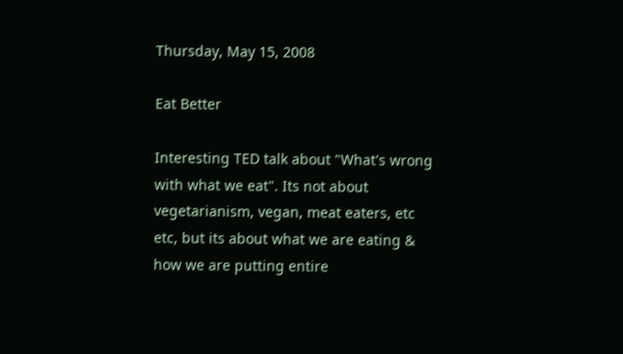Thursday, May 15, 2008

Eat Better

Interesting TED talk about "What's wrong with what we eat". Its not about vegetarianism, vegan, meat eaters, etc etc, but its about what we are eating & how we are putting entire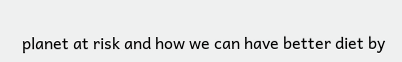planet at risk and how we can have better diet by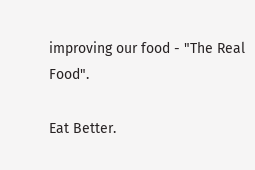improving our food - "The Real Food".

Eat Better.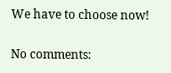We have to choose now!

No comments: